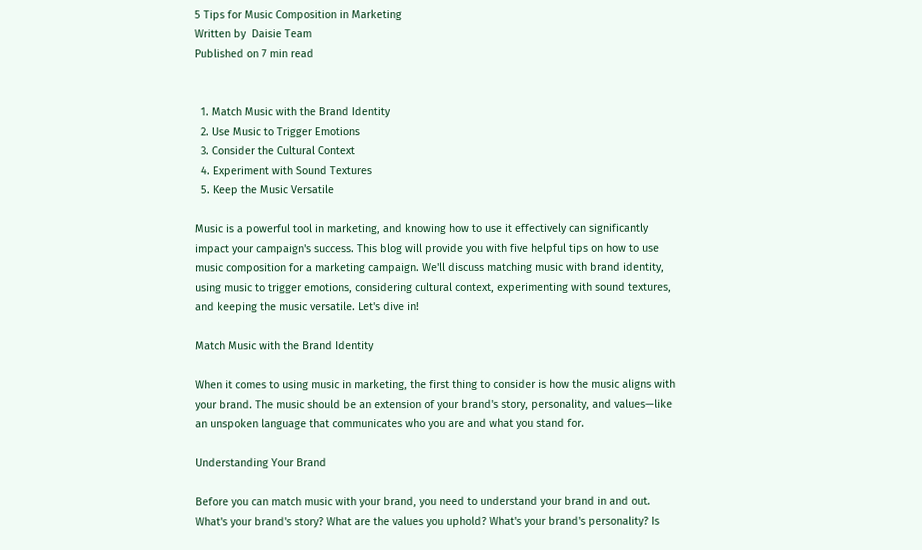5 Tips for Music Composition in Marketing
Written by  Daisie Team
Published on 7 min read


  1. Match Music with the Brand Identity
  2. Use Music to Trigger Emotions
  3. Consider the Cultural Context
  4. Experiment with Sound Textures
  5. Keep the Music Versatile

Music is a powerful tool in marketing, and knowing how to use it effectively can significantly impact your campaign's success. This blog will provide you with five helpful tips on how to use music composition for a marketing campaign. We'll discuss matching music with brand identity, using music to trigger emotions, considering cultural context, experimenting with sound textures, and keeping the music versatile. Let's dive in!

Match Music with the Brand Identity

When it comes to using music in marketing, the first thing to consider is how the music aligns with your brand. The music should be an extension of your brand's story, personality, and values—like an unspoken language that communicates who you are and what you stand for.

Understanding Your Brand

Before you can match music with your brand, you need to understand your brand in and out. What's your brand's story? What are the values you uphold? What's your brand's personality? Is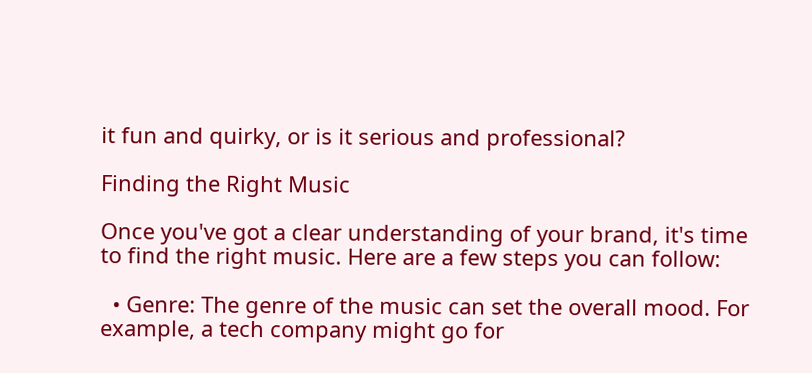it fun and quirky, or is it serious and professional?

Finding the Right Music

Once you've got a clear understanding of your brand, it's time to find the right music. Here are a few steps you can follow:

  • Genre: The genre of the music can set the overall mood. For example, a tech company might go for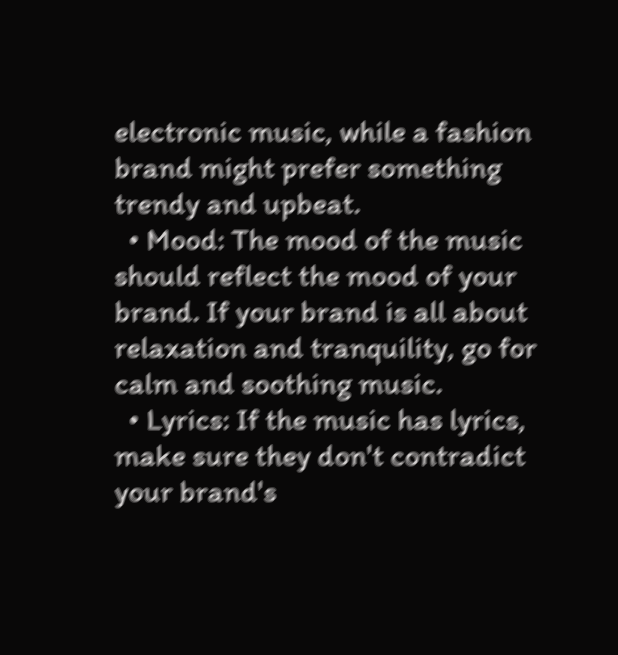electronic music, while a fashion brand might prefer something trendy and upbeat.
  • Mood: The mood of the music should reflect the mood of your brand. If your brand is all about relaxation and tranquility, go for calm and soothing music.
  • Lyrics: If the music has lyrics, make sure they don't contradict your brand's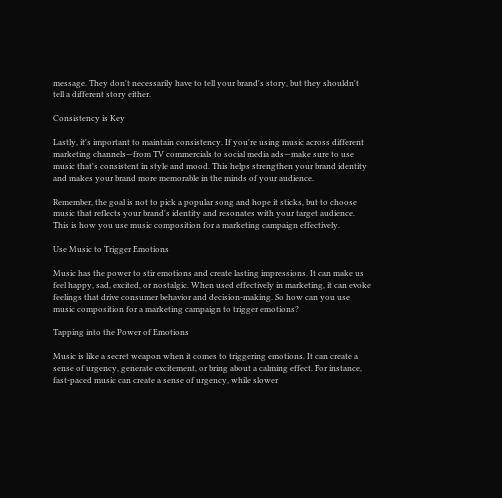message. They don't necessarily have to tell your brand's story, but they shouldn't tell a different story either.

Consistency is Key

Lastly, it's important to maintain consistency. If you're using music across different marketing channels—from TV commercials to social media ads—make sure to use music that's consistent in style and mood. This helps strengthen your brand identity and makes your brand more memorable in the minds of your audience.

Remember, the goal is not to pick a popular song and hope it sticks, but to choose music that reflects your brand's identity and resonates with your target audience. This is how you use music composition for a marketing campaign effectively.

Use Music to Trigger Emotions

Music has the power to stir emotions and create lasting impressions. It can make us feel happy, sad, excited, or nostalgic. When used effectively in marketing, it can evoke feelings that drive consumer behavior and decision-making. So how can you use music composition for a marketing campaign to trigger emotions?

Tapping into the Power of Emotions

Music is like a secret weapon when it comes to triggering emotions. It can create a sense of urgency, generate excitement, or bring about a calming effect. For instance, fast-paced music can create a sense of urgency, while slower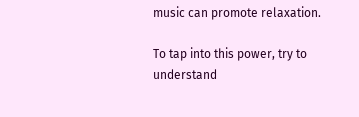music can promote relaxation.

To tap into this power, try to understand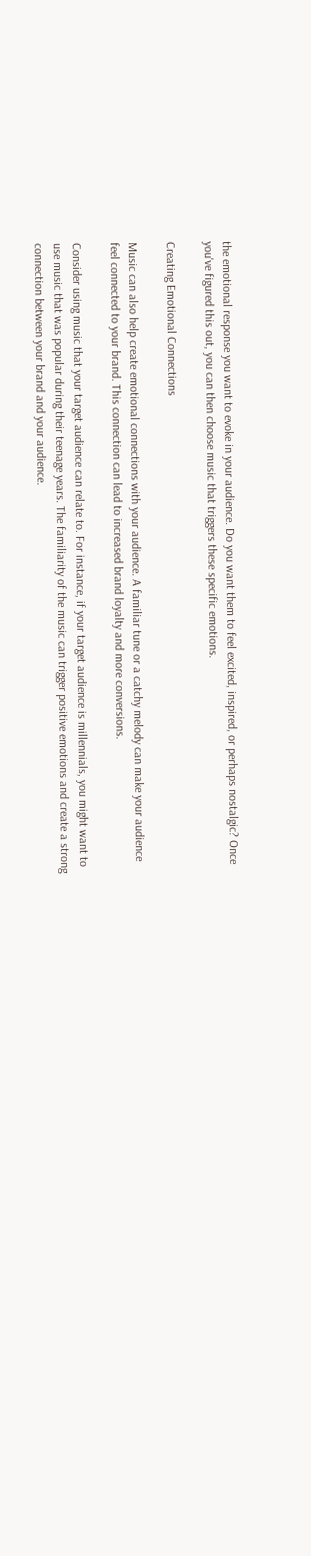the emotional response you want to evoke in your audience. Do you want them to feel excited, inspired, or perhaps nostalgic? Once you've figured this out, you can then choose music that triggers these specific emotions.

Creating Emotional Connections

Music can also help create emotional connections with your audience. A familiar tune or a catchy melody can make your audience feel connected to your brand. This connection can lead to increased brand loyalty and more conversions.

Consider using music that your target audience can relate to. For instance, if your target audience is millennials, you might want to use music that was popular during their teenage years. The familiarity of the music can trigger positive emotions and create a strong connection between your brand and your audience.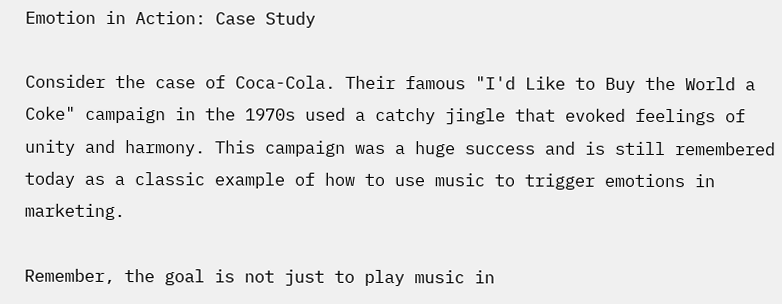Emotion in Action: Case Study

Consider the case of Coca-Cola. Their famous "I'd Like to Buy the World a Coke" campaign in the 1970s used a catchy jingle that evoked feelings of unity and harmony. This campaign was a huge success and is still remembered today as a classic example of how to use music to trigger emotions in marketing.

Remember, the goal is not just to play music in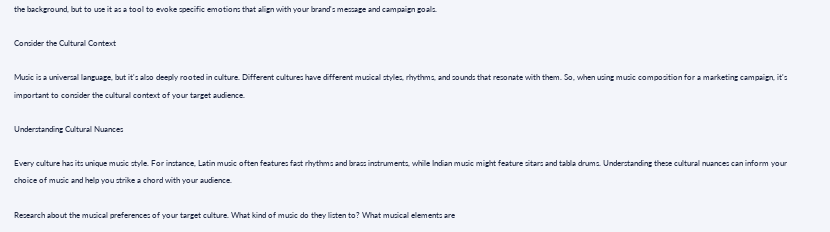the background, but to use it as a tool to evoke specific emotions that align with your brand's message and campaign goals.

Consider the Cultural Context

Music is a universal language, but it's also deeply rooted in culture. Different cultures have different musical styles, rhythms, and sounds that resonate with them. So, when using music composition for a marketing campaign, it's important to consider the cultural context of your target audience.

Understanding Cultural Nuances

Every culture has its unique music style. For instance, Latin music often features fast rhythms and brass instruments, while Indian music might feature sitars and tabla drums. Understanding these cultural nuances can inform your choice of music and help you strike a chord with your audience.

Research about the musical preferences of your target culture. What kind of music do they listen to? What musical elements are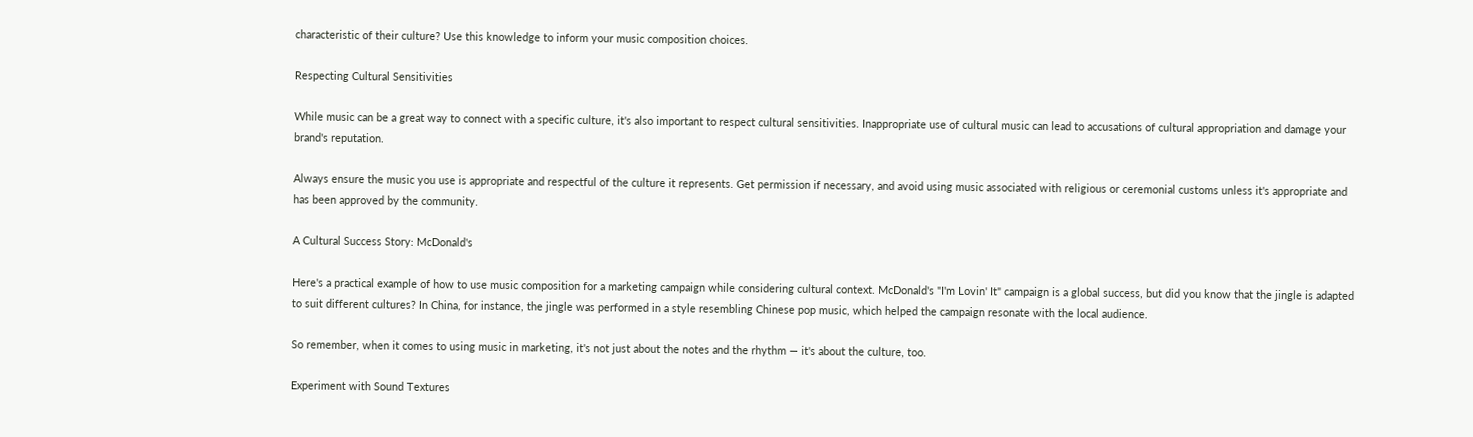characteristic of their culture? Use this knowledge to inform your music composition choices.

Respecting Cultural Sensitivities

While music can be a great way to connect with a specific culture, it's also important to respect cultural sensitivities. Inappropriate use of cultural music can lead to accusations of cultural appropriation and damage your brand's reputation.

Always ensure the music you use is appropriate and respectful of the culture it represents. Get permission if necessary, and avoid using music associated with religious or ceremonial customs unless it's appropriate and has been approved by the community.

A Cultural Success Story: McDonald's

Here's a practical example of how to use music composition for a marketing campaign while considering cultural context. McDonald's "I'm Lovin' It" campaign is a global success, but did you know that the jingle is adapted to suit different cultures? In China, for instance, the jingle was performed in a style resembling Chinese pop music, which helped the campaign resonate with the local audience.

So remember, when it comes to using music in marketing, it's not just about the notes and the rhythm — it's about the culture, too.

Experiment with Sound Textures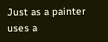Just as a painter uses a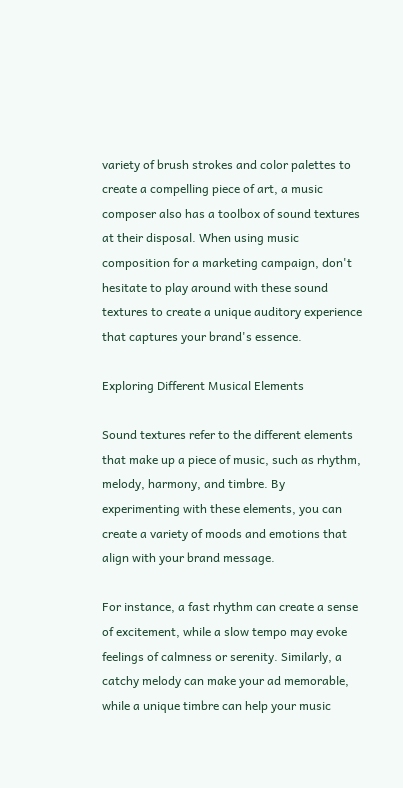variety of brush strokes and color palettes to create a compelling piece of art, a music composer also has a toolbox of sound textures at their disposal. When using music composition for a marketing campaign, don't hesitate to play around with these sound textures to create a unique auditory experience that captures your brand's essence.

Exploring Different Musical Elements

Sound textures refer to the different elements that make up a piece of music, such as rhythm, melody, harmony, and timbre. By experimenting with these elements, you can create a variety of moods and emotions that align with your brand message.

For instance, a fast rhythm can create a sense of excitement, while a slow tempo may evoke feelings of calmness or serenity. Similarly, a catchy melody can make your ad memorable, while a unique timbre can help your music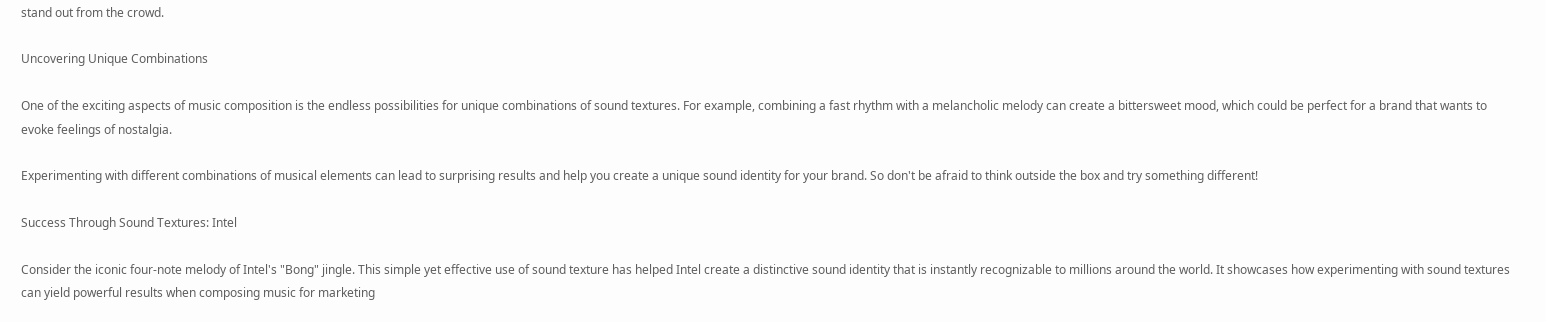stand out from the crowd.

Uncovering Unique Combinations

One of the exciting aspects of music composition is the endless possibilities for unique combinations of sound textures. For example, combining a fast rhythm with a melancholic melody can create a bittersweet mood, which could be perfect for a brand that wants to evoke feelings of nostalgia.

Experimenting with different combinations of musical elements can lead to surprising results and help you create a unique sound identity for your brand. So don't be afraid to think outside the box and try something different!

Success Through Sound Textures: Intel

Consider the iconic four-note melody of Intel's "Bong" jingle. This simple yet effective use of sound texture has helped Intel create a distinctive sound identity that is instantly recognizable to millions around the world. It showcases how experimenting with sound textures can yield powerful results when composing music for marketing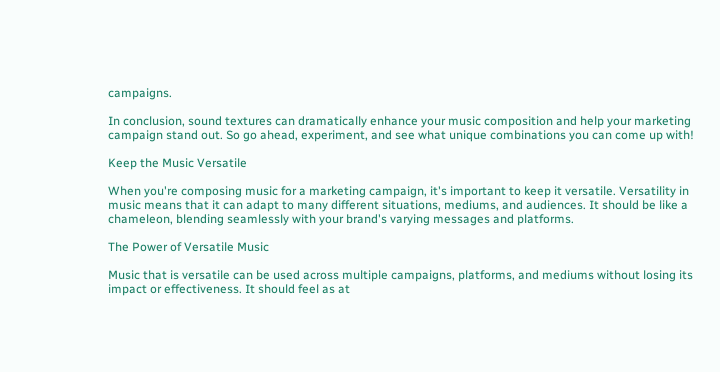campaigns.

In conclusion, sound textures can dramatically enhance your music composition and help your marketing campaign stand out. So go ahead, experiment, and see what unique combinations you can come up with!

Keep the Music Versatile

When you're composing music for a marketing campaign, it's important to keep it versatile. Versatility in music means that it can adapt to many different situations, mediums, and audiences. It should be like a chameleon, blending seamlessly with your brand's varying messages and platforms.

The Power of Versatile Music

Music that is versatile can be used across multiple campaigns, platforms, and mediums without losing its impact or effectiveness. It should feel as at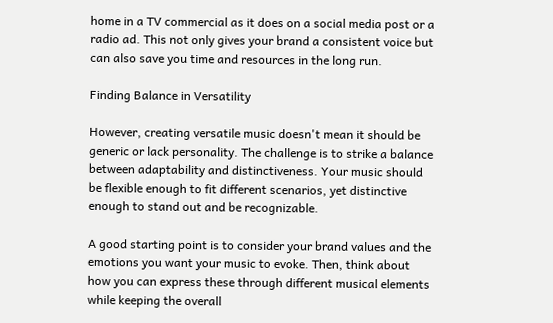home in a TV commercial as it does on a social media post or a radio ad. This not only gives your brand a consistent voice but can also save you time and resources in the long run.

Finding Balance in Versatility

However, creating versatile music doesn't mean it should be generic or lack personality. The challenge is to strike a balance between adaptability and distinctiveness. Your music should be flexible enough to fit different scenarios, yet distinctive enough to stand out and be recognizable.

A good starting point is to consider your brand values and the emotions you want your music to evoke. Then, think about how you can express these through different musical elements while keeping the overall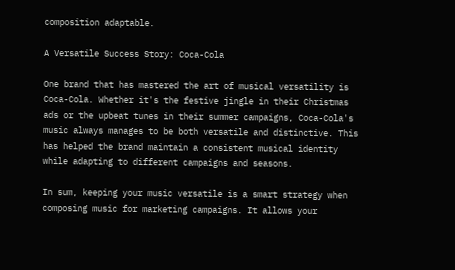composition adaptable.

A Versatile Success Story: Coca-Cola

One brand that has mastered the art of musical versatility is Coca-Cola. Whether it's the festive jingle in their Christmas ads or the upbeat tunes in their summer campaigns, Coca-Cola's music always manages to be both versatile and distinctive. This has helped the brand maintain a consistent musical identity while adapting to different campaigns and seasons.

In sum, keeping your music versatile is a smart strategy when composing music for marketing campaigns. It allows your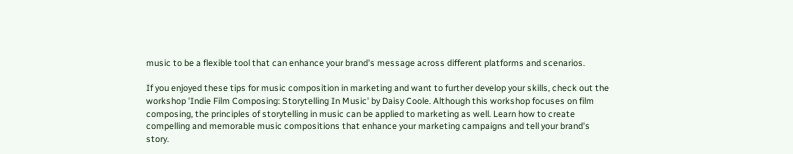music to be a flexible tool that can enhance your brand's message across different platforms and scenarios.

If you enjoyed these tips for music composition in marketing and want to further develop your skills, check out the workshop 'Indie Film Composing: Storytelling In Music' by Daisy Coole. Although this workshop focuses on film composing, the principles of storytelling in music can be applied to marketing as well. Learn how to create compelling and memorable music compositions that enhance your marketing campaigns and tell your brand's story.